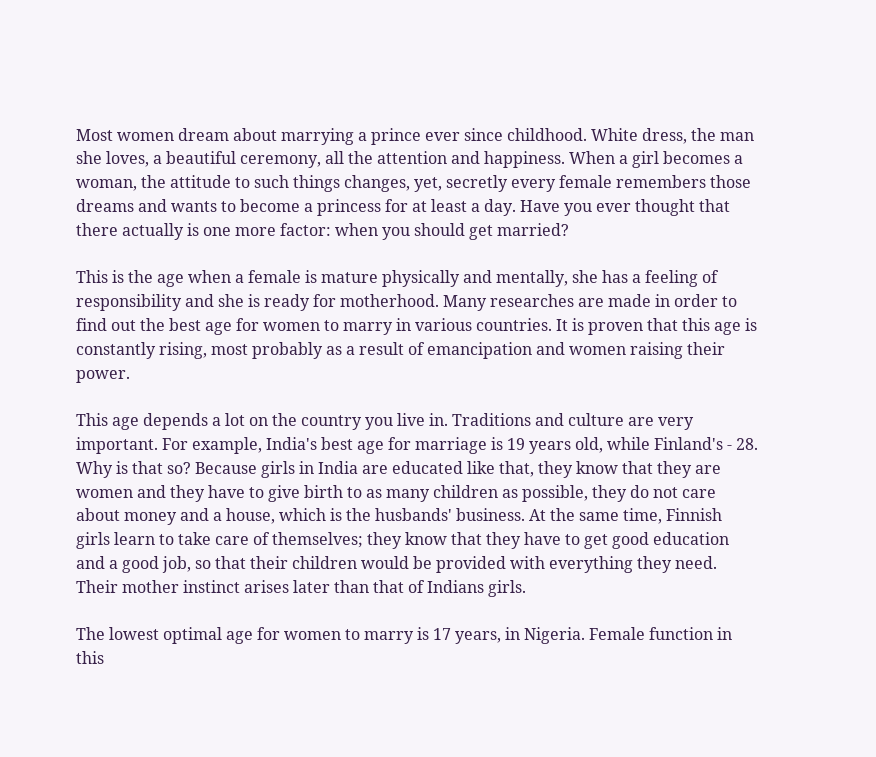Most women dream about marrying a prince ever since childhood. White dress, the man she loves, a beautiful ceremony, all the attention and happiness. When a girl becomes a woman, the attitude to such things changes, yet, secretly every female remembers those dreams and wants to become a princess for at least a day. Have you ever thought that there actually is one more factor: when you should get married?

This is the age when a female is mature physically and mentally, she has a feeling of responsibility and she is ready for motherhood. Many researches are made in order to find out the best age for women to marry in various countries. It is proven that this age is constantly rising, most probably as a result of emancipation and women raising their power.

This age depends a lot on the country you live in. Traditions and culture are very important. For example, India's best age for marriage is 19 years old, while Finland's - 28. Why is that so? Because girls in India are educated like that, they know that they are women and they have to give birth to as many children as possible, they do not care about money and a house, which is the husbands' business. At the same time, Finnish girls learn to take care of themselves; they know that they have to get good education and a good job, so that their children would be provided with everything they need. Their mother instinct arises later than that of Indians girls.

The lowest optimal age for women to marry is 17 years, in Nigeria. Female function in this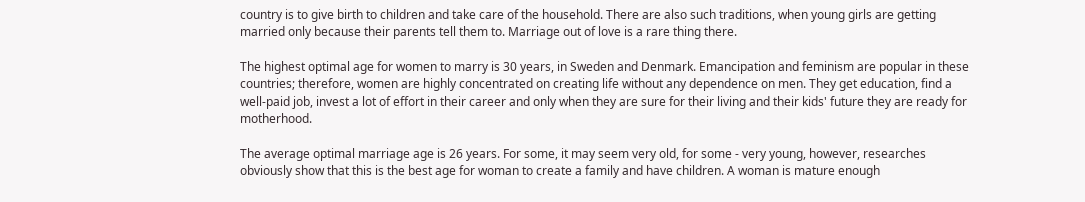country is to give birth to children and take care of the household. There are also such traditions, when young girls are getting married only because their parents tell them to. Marriage out of love is a rare thing there.

The highest optimal age for women to marry is 30 years, in Sweden and Denmark. Emancipation and feminism are popular in these countries; therefore, women are highly concentrated on creating life without any dependence on men. They get education, find a well-paid job, invest a lot of effort in their career and only when they are sure for their living and their kids' future they are ready for motherhood.

The average optimal marriage age is 26 years. For some, it may seem very old, for some - very young, however, researches obviously show that this is the best age for woman to create a family and have children. A woman is mature enough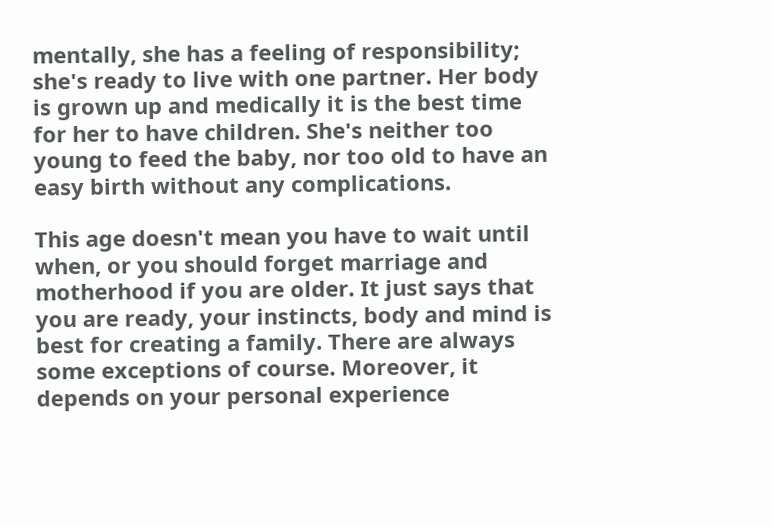mentally, she has a feeling of responsibility; she's ready to live with one partner. Her body is grown up and medically it is the best time for her to have children. She's neither too young to feed the baby, nor too old to have an easy birth without any complications.

This age doesn't mean you have to wait until when, or you should forget marriage and motherhood if you are older. It just says that you are ready, your instincts, body and mind is best for creating a family. There are always some exceptions of course. Moreover, it depends on your personal experience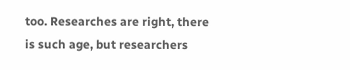too. Researches are right, there is such age, but researchers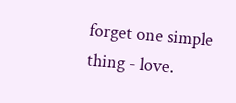forget one simple thing - love.